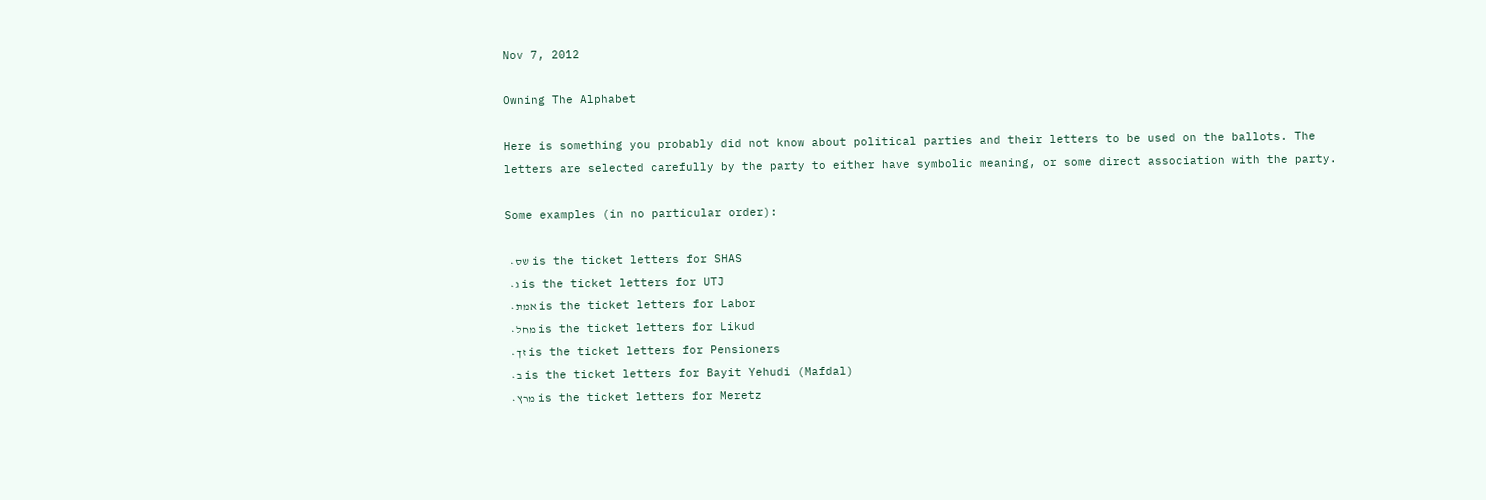Nov 7, 2012

Owning The Alphabet

Here is something you probably did not know about political parties and their letters to be used on the ballots. The letters are selected carefully by the party to either have symbolic meaning, or some direct association with the party.

Some examples (in no particular order):

  • שס is the ticket letters for SHAS
  • ג is the ticket letters for UTJ
  • אמת is the ticket letters for Labor
  • מחל is the ticket letters for Likud
  • זך is the ticket letters for Pensioners
  • ב is the ticket letters for Bayit Yehudi (Mafdal)
  • מרץ is the ticket letters for Meretz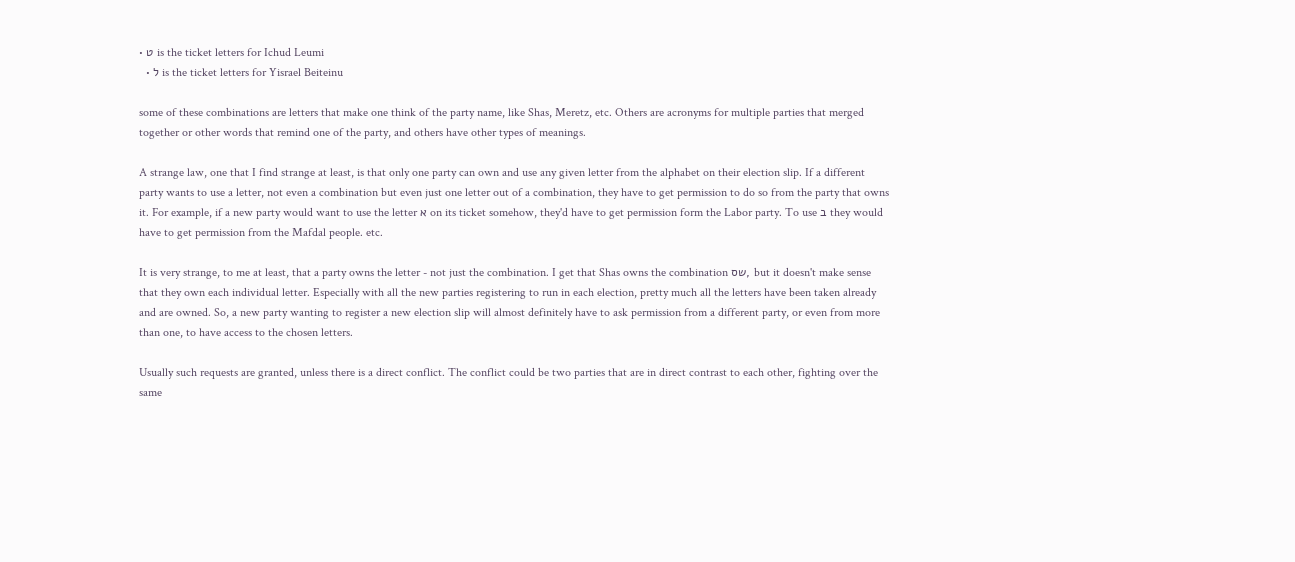• ט is the ticket letters for Ichud Leumi
  • ל is the ticket letters for Yisrael Beiteinu

some of these combinations are letters that make one think of the party name, like Shas, Meretz, etc. Others are acronyms for multiple parties that merged together or other words that remind one of the party, and others have other types of meanings.

A strange law, one that I find strange at least, is that only one party can own and use any given letter from the alphabet on their election slip. If a different party wants to use a letter, not even a combination but even just one letter out of a combination, they have to get permission to do so from the party that owns it. For example, if a new party would want to use the letter א on its ticket somehow, they'd have to get permission form the Labor party. To use ב they would have to get permission from the Mafdal people. etc.

It is very strange, to me at least, that a party owns the letter - not just the combination. I get that Shas owns the combination שס, but it doesn't make sense that they own each individual letter. Especially with all the new parties registering to run in each election, pretty much all the letters have been taken already and are owned. So, a new party wanting to register a new election slip will almost definitely have to ask permission from a different party, or even from more than one, to have access to the chosen letters.

Usually such requests are granted, unless there is a direct conflict. The conflict could be two parties that are in direct contrast to each other, fighting over the same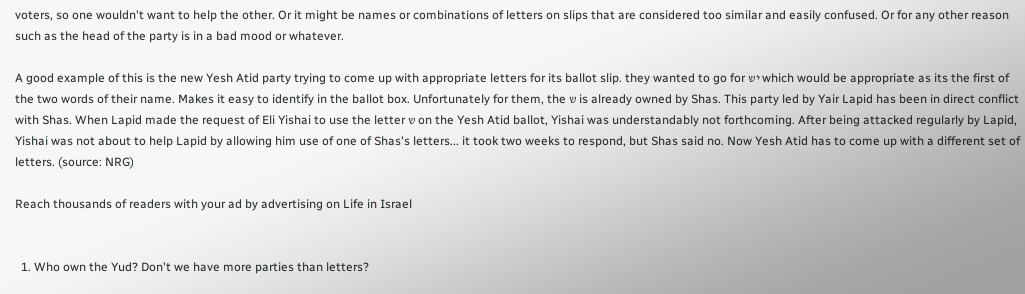voters, so one wouldn't want to help the other. Or it might be names or combinations of letters on slips that are considered too similar and easily confused. Or for any other reason such as the head of the party is in a bad mood or whatever.

A good example of this is the new Yesh Atid party trying to come up with appropriate letters for its ballot slip. they wanted to go for יש which would be appropriate as its the first of the two words of their name. Makes it easy to identify in the ballot box. Unfortunately for them, the ש is already owned by Shas. This party led by Yair Lapid has been in direct conflict with Shas. When Lapid made the request of Eli Yishai to use the letter ש on the Yesh Atid ballot, Yishai was understandably not forthcoming. After being attacked regularly by Lapid, Yishai was not about to help Lapid by allowing him use of one of Shas's letters... it took two weeks to respond, but Shas said no. Now Yesh Atid has to come up with a different set of letters. (source: NRG)

Reach thousands of readers with your ad by advertising on Life in Israel


  1. Who own the Yud? Don't we have more parties than letters?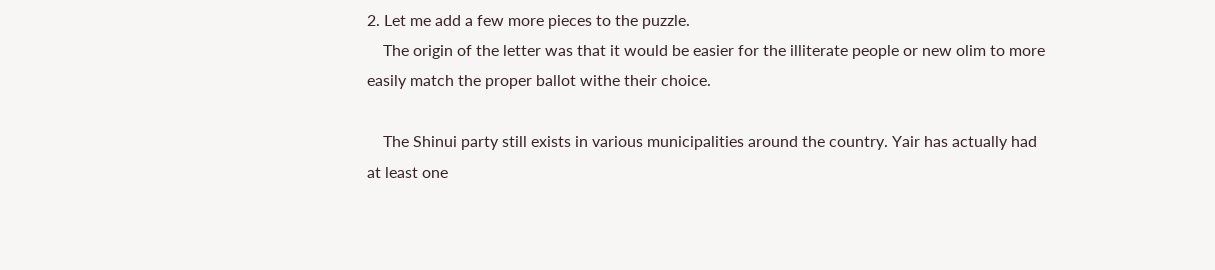2. Let me add a few more pieces to the puzzle.
    The origin of the letter was that it would be easier for the illiterate people or new olim to more easily match the proper ballot withe their choice.

    The Shinui party still exists in various municipalities around the country. Yair has actually had at least one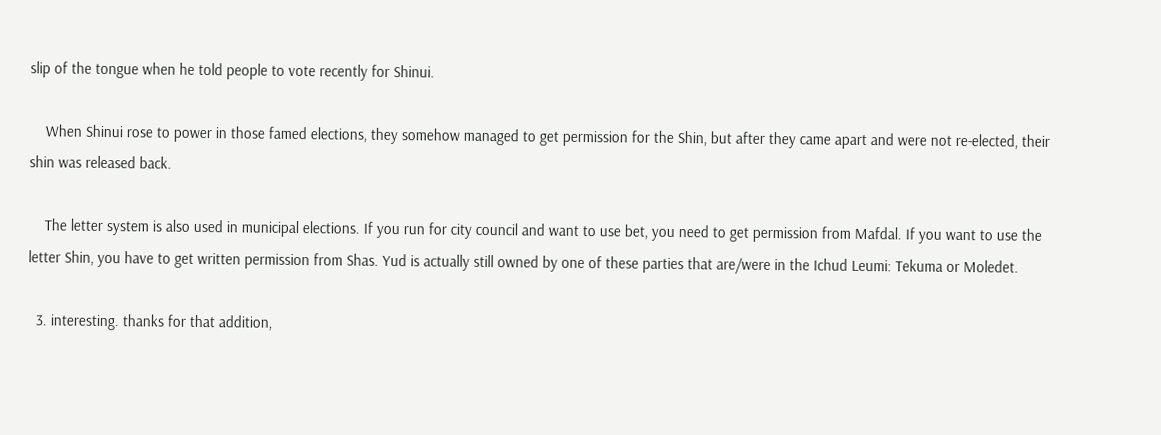slip of the tongue when he told people to vote recently for Shinui.

    When Shinui rose to power in those famed elections, they somehow managed to get permission for the Shin, but after they came apart and were not re-elected, their shin was released back.

    The letter system is also used in municipal elections. If you run for city council and want to use bet, you need to get permission from Mafdal. If you want to use the letter Shin, you have to get written permission from Shas. Yud is actually still owned by one of these parties that are/were in the Ichud Leumi: Tekuma or Moledet.

  3. interesting. thanks for that addition,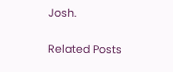Josh.


Related Posts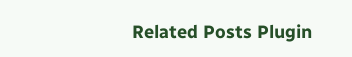Related Posts Plugin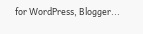for WordPress, Blogger...